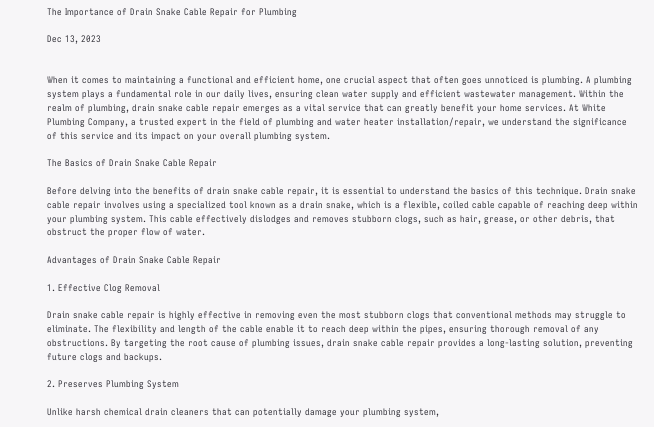The Importance of Drain Snake Cable Repair for Plumbing

Dec 13, 2023


When it comes to maintaining a functional and efficient home, one crucial aspect that often goes unnoticed is plumbing. A plumbing system plays a fundamental role in our daily lives, ensuring clean water supply and efficient wastewater management. Within the realm of plumbing, drain snake cable repair emerges as a vital service that can greatly benefit your home services. At White Plumbing Company, a trusted expert in the field of plumbing and water heater installation/repair, we understand the significance of this service and its impact on your overall plumbing system.

The Basics of Drain Snake Cable Repair

Before delving into the benefits of drain snake cable repair, it is essential to understand the basics of this technique. Drain snake cable repair involves using a specialized tool known as a drain snake, which is a flexible, coiled cable capable of reaching deep within your plumbing system. This cable effectively dislodges and removes stubborn clogs, such as hair, grease, or other debris, that obstruct the proper flow of water.

Advantages of Drain Snake Cable Repair

1. Effective Clog Removal

Drain snake cable repair is highly effective in removing even the most stubborn clogs that conventional methods may struggle to eliminate. The flexibility and length of the cable enable it to reach deep within the pipes, ensuring thorough removal of any obstructions. By targeting the root cause of plumbing issues, drain snake cable repair provides a long-lasting solution, preventing future clogs and backups.

2. Preserves Plumbing System

Unlike harsh chemical drain cleaners that can potentially damage your plumbing system,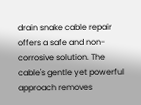drain snake cable repair offers a safe and non-corrosive solution. The cable's gentle yet powerful approach removes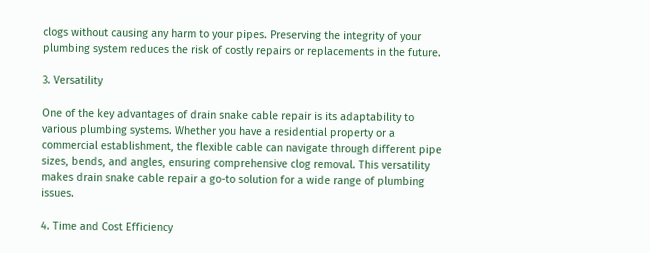clogs without causing any harm to your pipes. Preserving the integrity of your plumbing system reduces the risk of costly repairs or replacements in the future.

3. Versatility

One of the key advantages of drain snake cable repair is its adaptability to various plumbing systems. Whether you have a residential property or a commercial establishment, the flexible cable can navigate through different pipe sizes, bends, and angles, ensuring comprehensive clog removal. This versatility makes drain snake cable repair a go-to solution for a wide range of plumbing issues.

4. Time and Cost Efficiency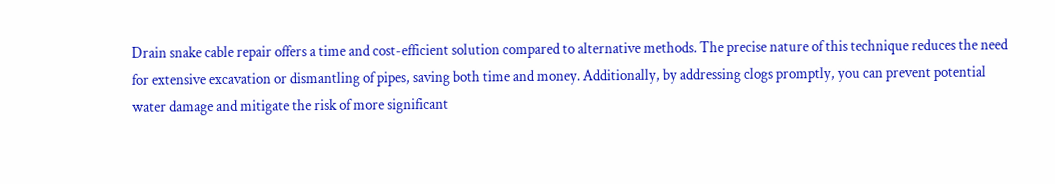Drain snake cable repair offers a time and cost-efficient solution compared to alternative methods. The precise nature of this technique reduces the need for extensive excavation or dismantling of pipes, saving both time and money. Additionally, by addressing clogs promptly, you can prevent potential water damage and mitigate the risk of more significant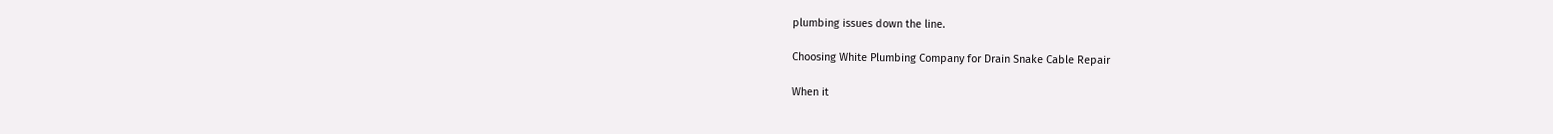plumbing issues down the line.

Choosing White Plumbing Company for Drain Snake Cable Repair

When it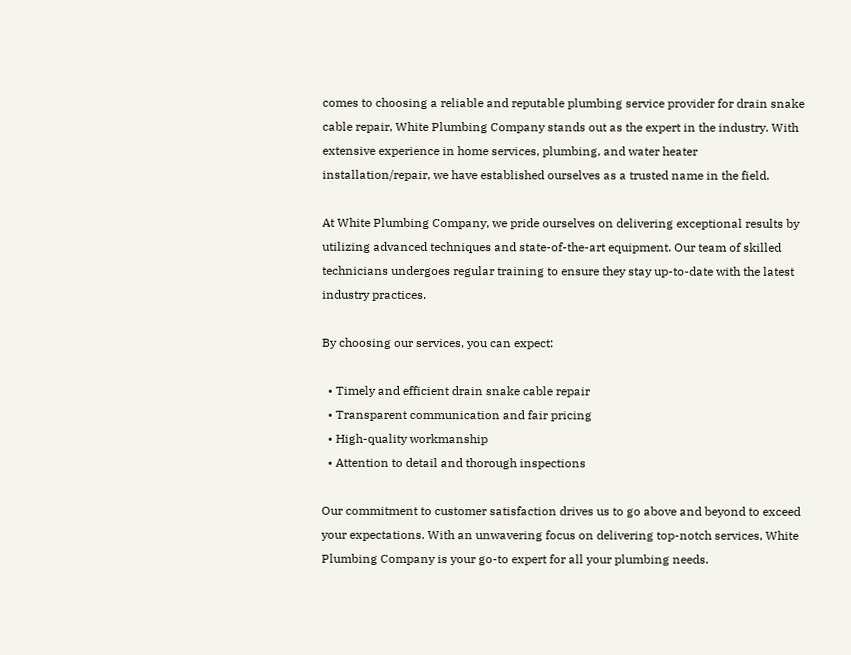comes to choosing a reliable and reputable plumbing service provider for drain snake cable repair, White Plumbing Company stands out as the expert in the industry. With extensive experience in home services, plumbing, and water heater installation/repair, we have established ourselves as a trusted name in the field.

At White Plumbing Company, we pride ourselves on delivering exceptional results by utilizing advanced techniques and state-of-the-art equipment. Our team of skilled technicians undergoes regular training to ensure they stay up-to-date with the latest industry practices.

By choosing our services, you can expect:

  • Timely and efficient drain snake cable repair
  • Transparent communication and fair pricing
  • High-quality workmanship
  • Attention to detail and thorough inspections

Our commitment to customer satisfaction drives us to go above and beyond to exceed your expectations. With an unwavering focus on delivering top-notch services, White Plumbing Company is your go-to expert for all your plumbing needs.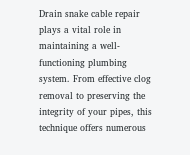Drain snake cable repair plays a vital role in maintaining a well-functioning plumbing system. From effective clog removal to preserving the integrity of your pipes, this technique offers numerous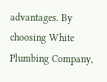advantages. By choosing White Plumbing Company,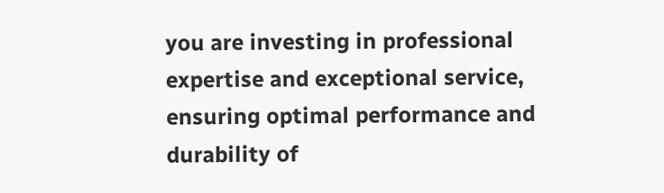you are investing in professional expertise and exceptional service, ensuring optimal performance and durability of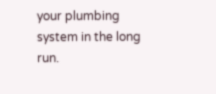your plumbing system in the long run.